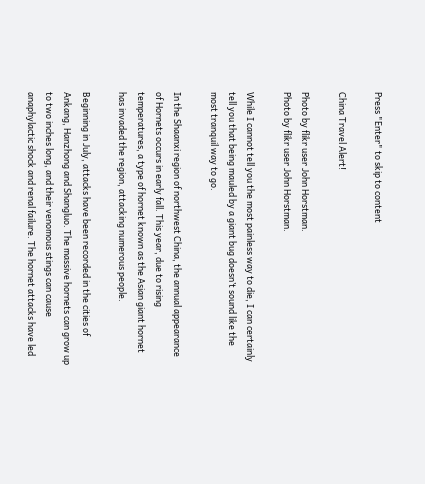Press "Enter" to skip to content

China Travel Alert!

Photo by flikr user John Horstman.
Photo by flikr user John Horstman.

While I cannot tell you the most painless way to die, I can certainly tell you that being mauled by a giant bug doesn’t sound like the most tranquil way to go.

In the Shaanxi region of northwest China, the annual appearance of Hornets occurs in early fall. This year, due to rising temperatures, a type of hornet known as the Asian giant hornet has invaded the region, attacking numerous people.

Beginning in July, attacks have been recorded in the cities of Ankang, Hanzhong and Shangluo. The massive hornets can grow up to two inches long, and their venomous stings can cause anaphylactic shock and renal failure. The hornet attacks have led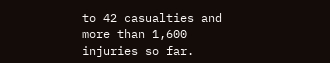to 42 casualties and more than 1,600 injuries so far.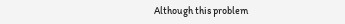Although this problem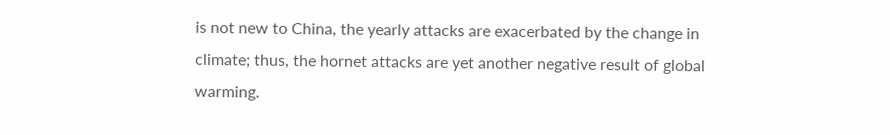is not new to China, the yearly attacks are exacerbated by the change in climate; thus, the hornet attacks are yet another negative result of global warming.